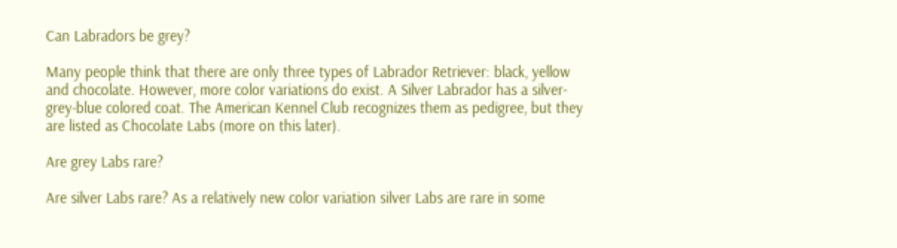Can Labradors be grey?

Many people think that there are only three types of Labrador Retriever: black, yellow and chocolate. However, more color variations do exist. A Silver Labrador has a silver-grey-blue colored coat. The American Kennel Club recognizes them as pedigree, but they are listed as Chocolate Labs (more on this later).

Are grey Labs rare?

Are silver Labs rare? As a relatively new color variation silver Labs are rare in some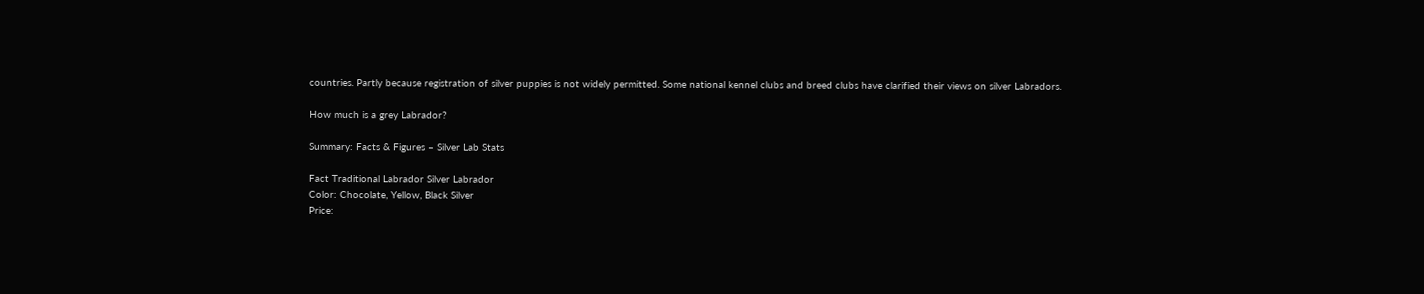countries. Partly because registration of silver puppies is not widely permitted. Some national kennel clubs and breed clubs have clarified their views on silver Labradors.

How much is a grey Labrador?

Summary: Facts & Figures – Silver Lab Stats

Fact Traditional Labrador Silver Labrador
Color: Chocolate, Yellow, Black Silver
Price: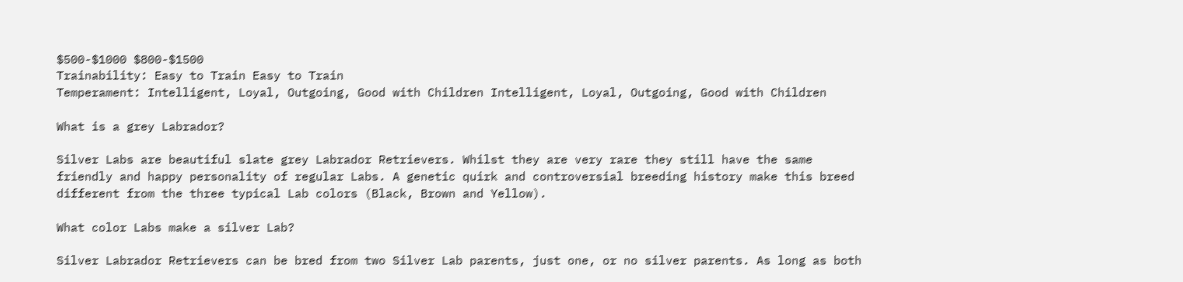$500-$1000 $800-$1500
Trainability: Easy to Train Easy to Train
Temperament: Intelligent, Loyal, Outgoing, Good with Children Intelligent, Loyal, Outgoing, Good with Children

What is a grey Labrador?

Silver Labs are beautiful slate grey Labrador Retrievers. Whilst they are very rare they still have the same friendly and happy personality of regular Labs. A genetic quirk and controversial breeding history make this breed different from the three typical Lab colors (Black, Brown and Yellow).

What color Labs make a silver Lab?

Silver Labrador Retrievers can be bred from two Silver Lab parents, just one, or no silver parents. As long as both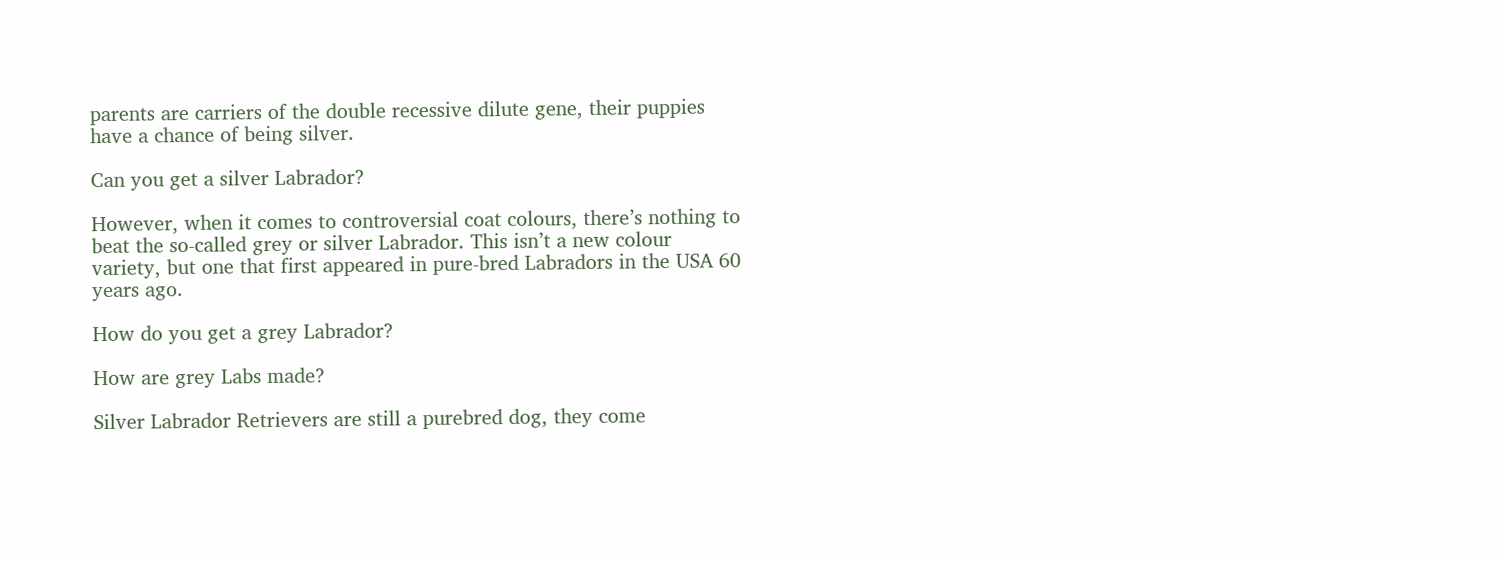parents are carriers of the double recessive dilute gene, their puppies have a chance of being silver.

Can you get a silver Labrador?

However, when it comes to controversial coat colours, there’s nothing to beat the so-called grey or silver Labrador. This isn’t a new colour variety, but one that first appeared in pure-bred Labradors in the USA 60 years ago.

How do you get a grey Labrador?

How are grey Labs made?

Silver Labrador Retrievers are still a purebred dog, they come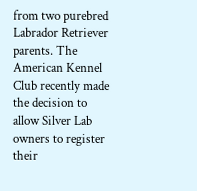from two purebred Labrador Retriever parents. The American Kennel Club recently made the decision to allow Silver Lab owners to register their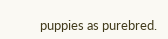puppies as purebred.